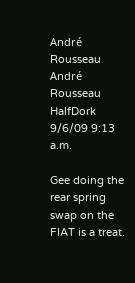André Rousseau
André Rousseau HalfDork
9/6/09 9:13 a.m.

Gee doing the rear spring swap on the FIAT is a treat.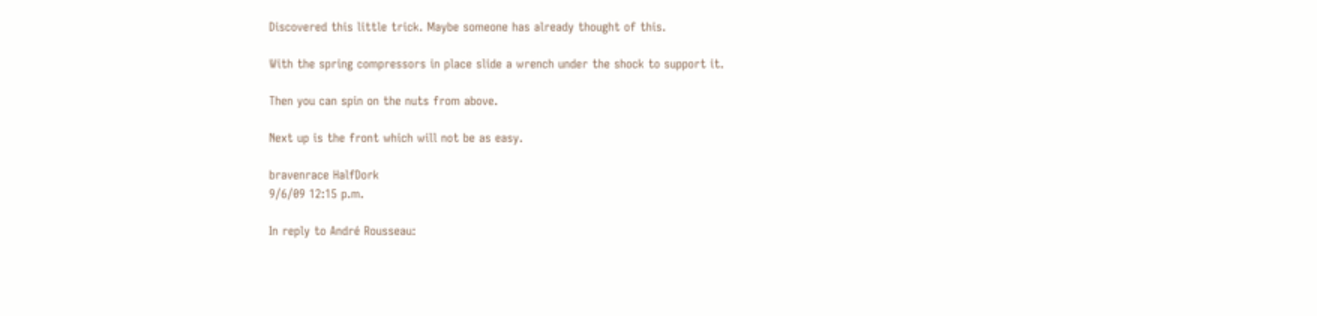Discovered this little trick. Maybe someone has already thought of this.

With the spring compressors in place slide a wrench under the shock to support it.

Then you can spin on the nuts from above.

Next up is the front which will not be as easy.

bravenrace HalfDork
9/6/09 12:15 p.m.

In reply to André Rousseau: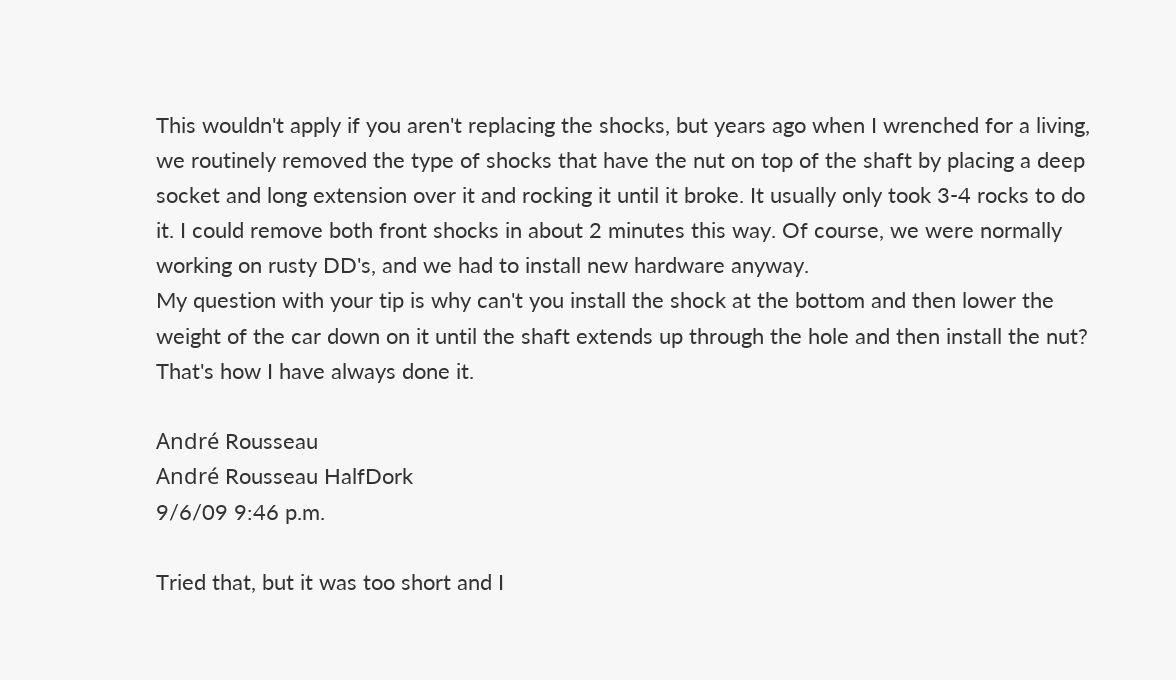This wouldn't apply if you aren't replacing the shocks, but years ago when I wrenched for a living, we routinely removed the type of shocks that have the nut on top of the shaft by placing a deep socket and long extension over it and rocking it until it broke. It usually only took 3-4 rocks to do it. I could remove both front shocks in about 2 minutes this way. Of course, we were normally working on rusty DD's, and we had to install new hardware anyway.
My question with your tip is why can't you install the shock at the bottom and then lower the weight of the car down on it until the shaft extends up through the hole and then install the nut? That's how I have always done it.

André Rousseau
André Rousseau HalfDork
9/6/09 9:46 p.m.

Tried that, but it was too short and I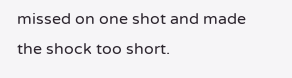missed on one shot and made the shock too short.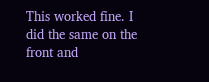This worked fine. I did the same on the front and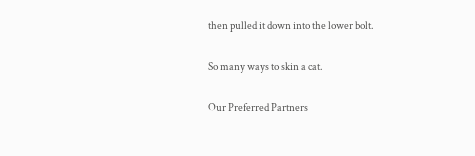then pulled it down into the lower bolt.

So many ways to skin a cat.

Our Preferred Partners